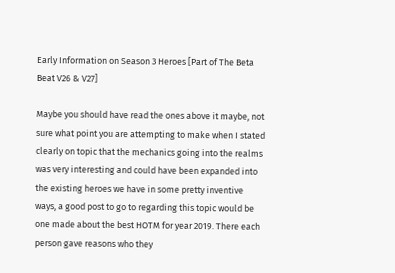Early Information on Season 3 Heroes [Part of The Beta Beat V26 & V27]

Maybe you should have read the ones above it maybe, not sure what point you are attempting to make when I stated clearly on topic that the mechanics going into the realms was very interesting and could have been expanded into the existing heroes we have in some pretty inventive ways, a good post to go to regarding this topic would be one made about the best HOTM for year 2019. There each person gave reasons who they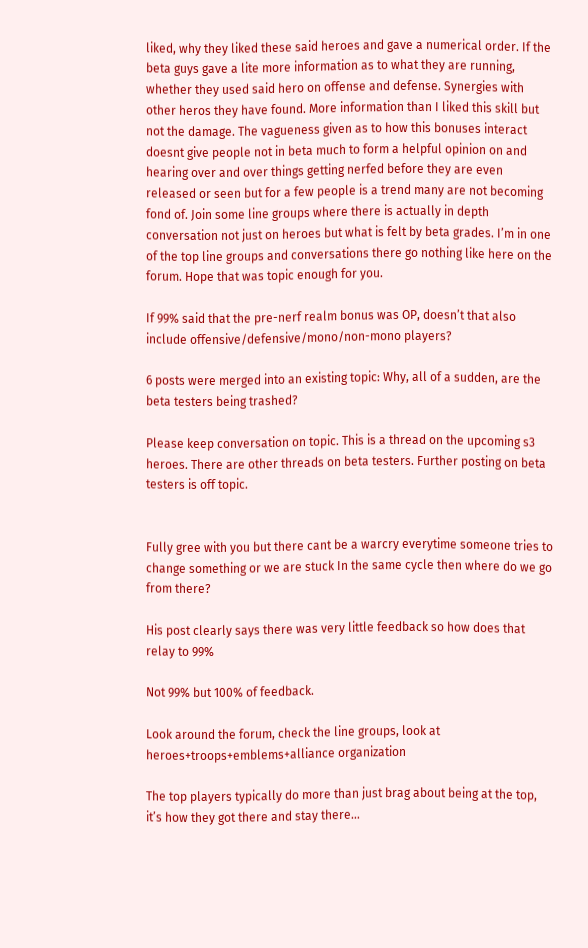liked, why they liked these said heroes and gave a numerical order. If the beta guys gave a lite more information as to what they are running, whether they used said hero on offense and defense. Synergies with other heros they have found. More information than I liked this skill but not the damage. The vagueness given as to how this bonuses interact doesnt give people not in beta much to form a helpful opinion on and hearing over and over things getting nerfed before they are even released or seen but for a few people is a trend many are not becoming fond of. Join some line groups where there is actually in depth conversation not just on heroes but what is felt by beta grades. I’m in one of the top line groups and conversations there go nothing like here on the forum. Hope that was topic enough for you.

If 99% said that the pre-nerf realm bonus was OP, doesn’t that also include offensive/defensive/mono/non-mono players?

6 posts were merged into an existing topic: Why, all of a sudden, are the beta testers being trashed?

Please keep conversation on topic. This is a thread on the upcoming s3 heroes. There are other threads on beta testers. Further posting on beta testers is off topic.


Fully gree with you but there cant be a warcry everytime someone tries to change something or we are stuck In the same cycle then where do we go from there?

His post clearly says there was very little feedback so how does that relay to 99%

Not 99% but 100% of feedback.

Look around the forum, check the line groups, look at heroes+troops+emblems+alliance organization

The top players typically do more than just brag about being at the top, it’s how they got there and stay there…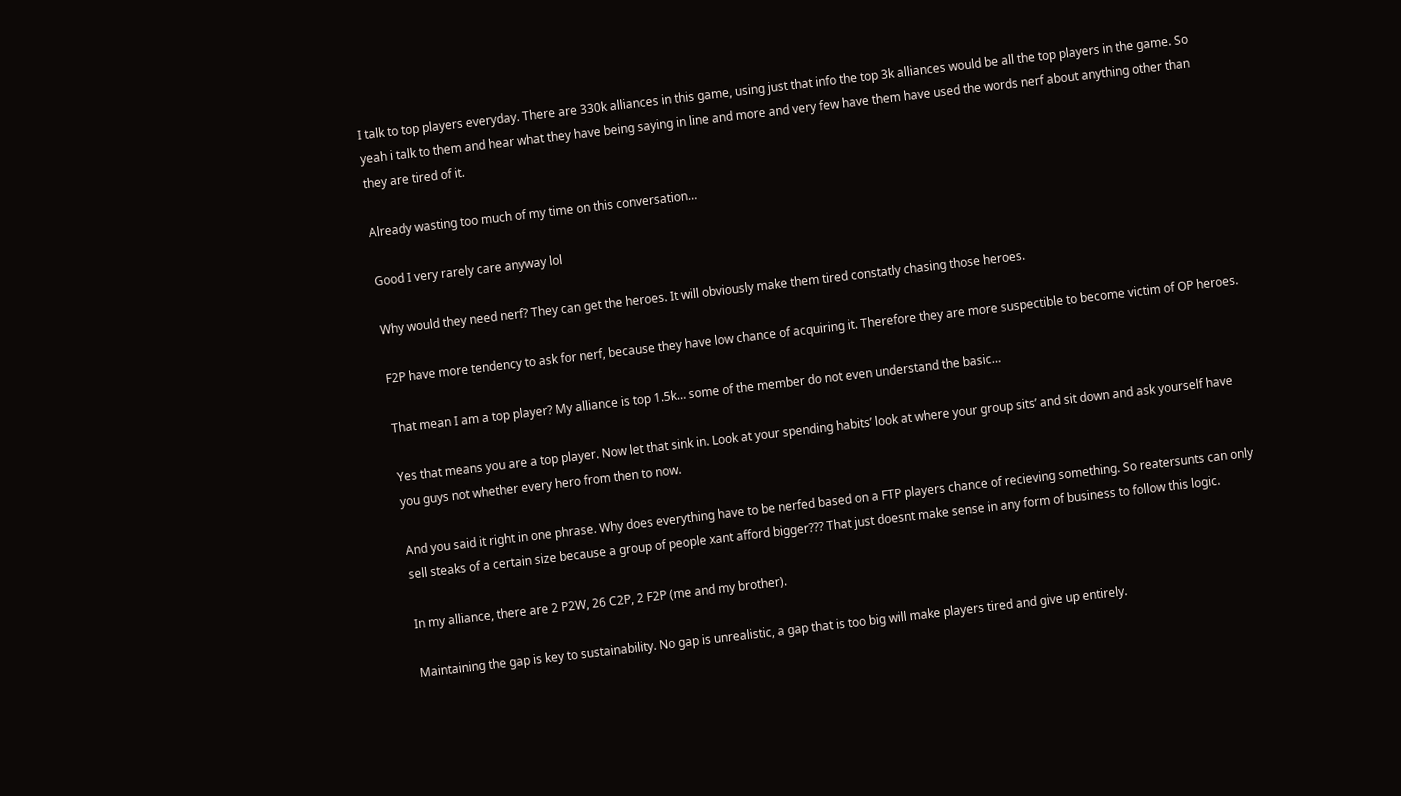I talk to top players everyday. There are 330k alliances in this game, using just that info the top 3k alliances would be all the top players in the game. So yeah i talk to them and hear what they have being saying in line and more and very few have them have used the words nerf about anything other than they are tired of it.

Already wasting too much of my time on this conversation…

Good I very rarely care anyway lol

Why would they need nerf? They can get the heroes. It will obviously make them tired constatly chasing those heroes.

F2P have more tendency to ask for nerf, because they have low chance of acquiring it. Therefore they are more suspectible to become victim of OP heroes.

That mean I am a top player? My alliance is top 1.5k… some of the member do not even understand the basic…

Yes that means you are a top player. Now let that sink in. Look at your spending habits’ look at where your group sits’ and sit down and ask yourself have you guys not whether every hero from then to now.

And you said it right in one phrase. Why does everything have to be nerfed based on a FTP players chance of recieving something. So reatersunts can only sell steaks of a certain size because a group of people xant afford bigger??? That just doesnt make sense in any form of business to follow this logic.

In my alliance, there are 2 P2W, 26 C2P, 2 F2P (me and my brother).

Maintaining the gap is key to sustainability. No gap is unrealistic, a gap that is too big will make players tired and give up entirely.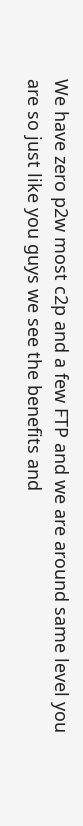We have zero p2w most c2p and a few FTP and we are around same level you are so just like you guys we see the benefits and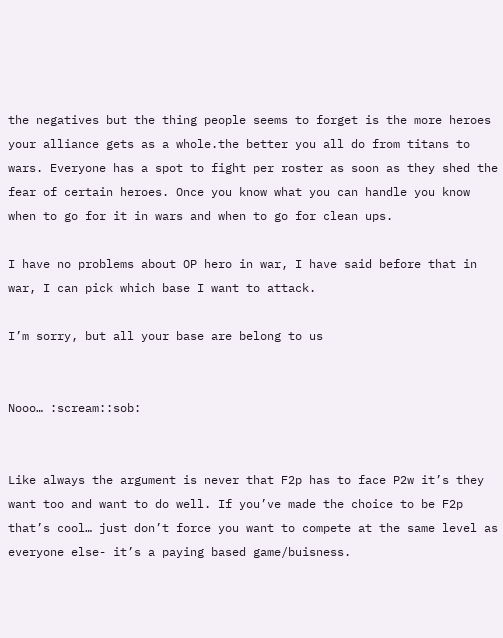the negatives but the thing people seems to forget is the more heroes your alliance gets as a whole.the better you all do from titans to wars. Everyone has a spot to fight per roster as soon as they shed the fear of certain heroes. Once you know what you can handle you know when to go for it in wars and when to go for clean ups.

I have no problems about OP hero in war, I have said before that in war, I can pick which base I want to attack.

I’m sorry, but all your base are belong to us


Nooo… :scream::sob:


Like always the argument is never that F2p has to face P2w it’s they want too and want to do well. If you’ve made the choice to be F2p that’s cool… just don’t force you want to compete at the same level as everyone else- it’s a paying based game/buisness.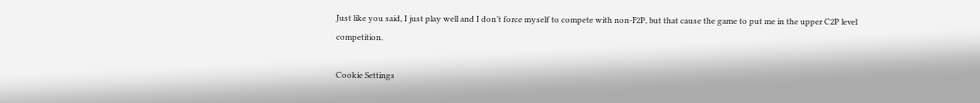Just like you said, I just play well and I don’t force myself to compete with non-F2P, but that cause the game to put me in the upper C2P level competition.

Cookie Settings